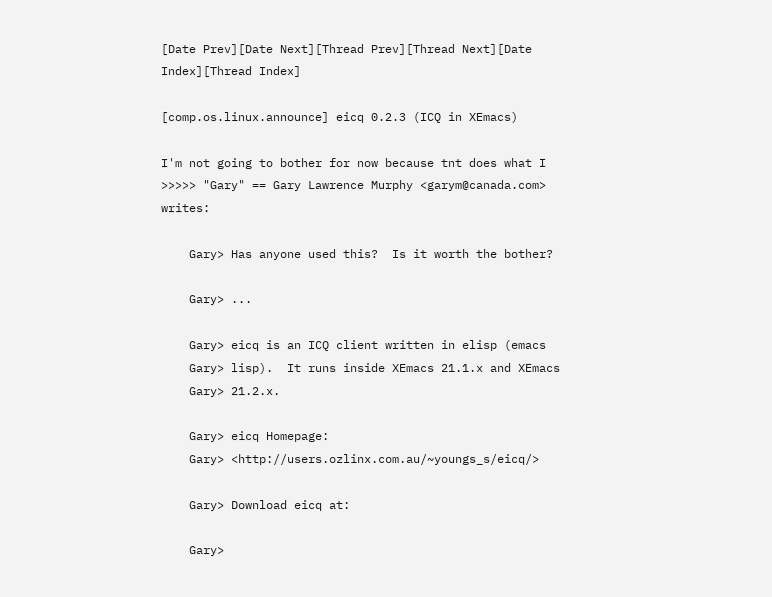[Date Prev][Date Next][Thread Prev][Thread Next][Date Index][Thread Index]

[comp.os.linux.announce] eicq 0.2.3 (ICQ in XEmacs)

I'm not going to bother for now because tnt does what I
>>>>> "Gary" == Gary Lawrence Murphy <garym@canada.com> writes:

    Gary> Has anyone used this?  Is it worth the bother?

    Gary> ...

    Gary> eicq is an ICQ client written in elisp (emacs
    Gary> lisp).  It runs inside XEmacs 21.1.x and XEmacs
    Gary> 21.2.x.

    Gary> eicq Homepage:
    Gary> <http://users.ozlinx.com.au/~youngs_s/eicq/>

    Gary> Download eicq at:

    Gary>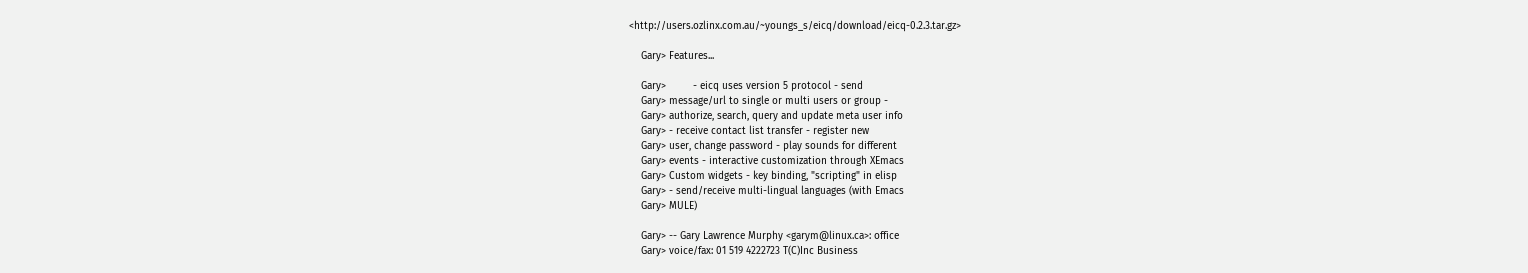<http://users.ozlinx.com.au/~youngs_s/eicq/download/eicq-0.2.3.tar.gz>

    Gary> Features...

    Gary>         - eicq uses version 5 protocol - send
    Gary> message/url to single or multi users or group -
    Gary> authorize, search, query and update meta user info
    Gary> - receive contact list transfer - register new
    Gary> user, change password - play sounds for different
    Gary> events - interactive customization through XEmacs
    Gary> Custom widgets - key binding, "scripting" in elisp
    Gary> - send/receive multi-lingual languages (with Emacs
    Gary> MULE)

    Gary> -- Gary Lawrence Murphy <garym@linux.ca>: office
    Gary> voice/fax: 01 519 4222723 T(C)Inc Business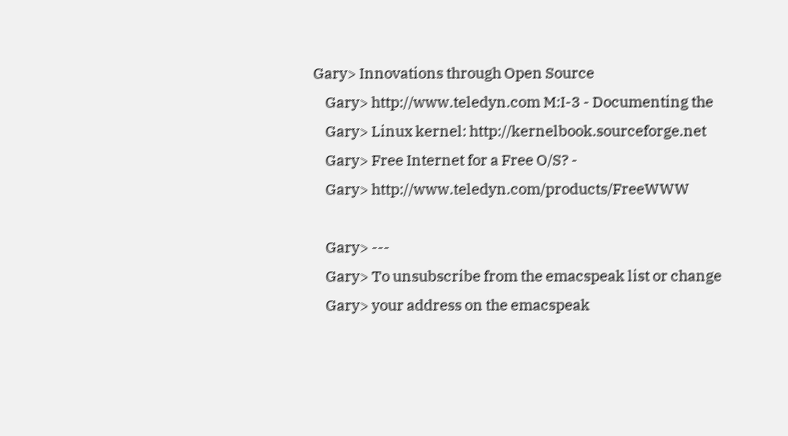Gary> Innovations through Open Source
    Gary> http://www.teledyn.com M:I-3 - Documenting the
    Gary> Linux kernel: http://kernelbook.sourceforge.net
    Gary> Free Internet for a Free O/S? -
    Gary> http://www.teledyn.com/products/FreeWWW

    Gary> ---
    Gary> To unsubscribe from the emacspeak list or change
    Gary> your address on the emacspeak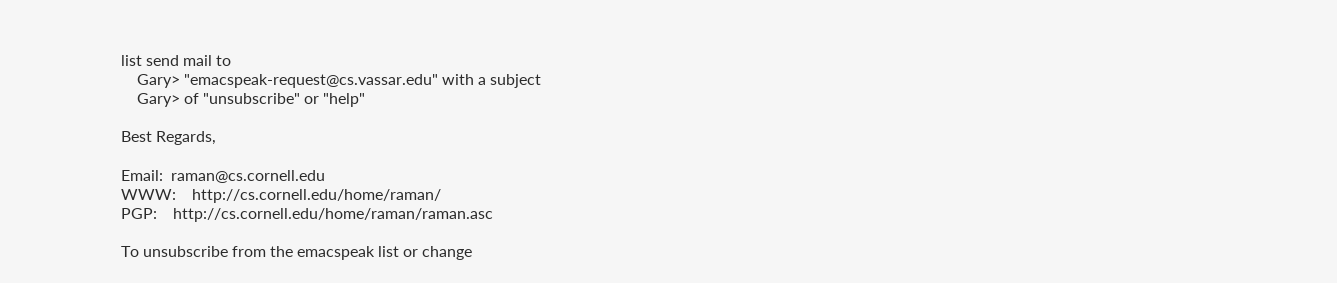list send mail to
    Gary> "emacspeak-request@cs.vassar.edu" with a subject
    Gary> of "unsubscribe" or "help"

Best Regards,

Email:  raman@cs.cornell.edu
WWW:    http://cs.cornell.edu/home/raman/
PGP:    http://cs.cornell.edu/home/raman/raman.asc

To unsubscribe from the emacspeak list or change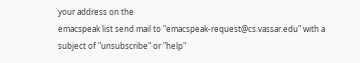your address on the
emacspeak list send mail to "emacspeak-request@cs.vassar.edu" with a
subject of "unsubscribe" or "help"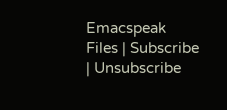Emacspeak Files | Subscribe | Unsubscribe